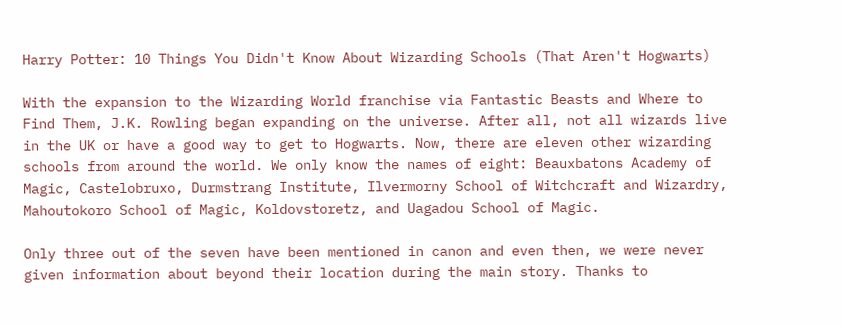Harry Potter: 10 Things You Didn't Know About Wizarding Schools (That Aren't Hogwarts)

With the expansion to the Wizarding World franchise via Fantastic Beasts and Where to Find Them, J.K. Rowling began expanding on the universe. After all, not all wizards live in the UK or have a good way to get to Hogwarts. Now, there are eleven other wizarding schools from around the world. We only know the names of eight: Beauxbatons Academy of Magic, Castelobruxo, Durmstrang Institute, Ilvermorny School of Witchcraft and Wizardry, Mahoutokoro School of Magic, Koldovstoretz, and Uagadou School of Magic.

Only three out of the seven have been mentioned in canon and even then, we were never given information about beyond their location during the main story. Thanks to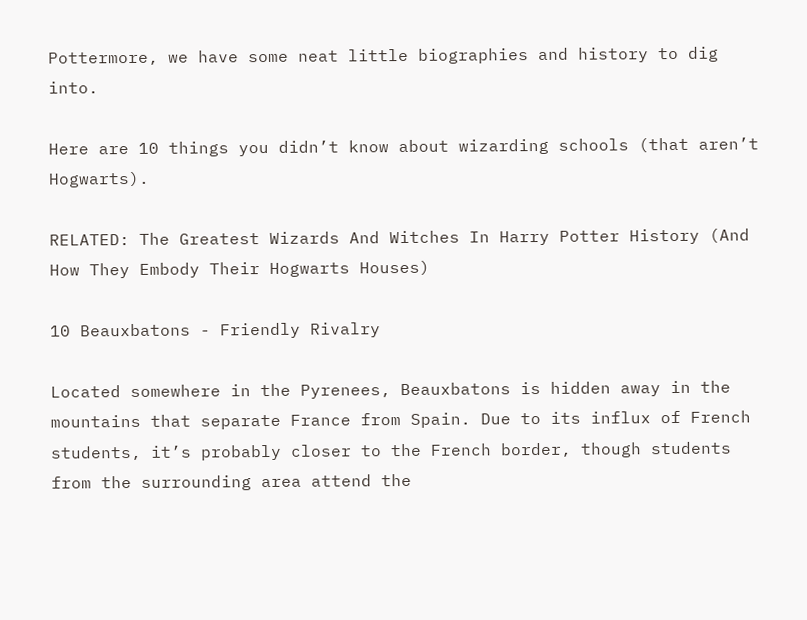Pottermore, we have some neat little biographies and history to dig into.

Here are 10 things you didn’t know about wizarding schools (that aren’t Hogwarts).

RELATED: The Greatest Wizards And Witches In Harry Potter History (And How They Embody Their Hogwarts Houses)

10 Beauxbatons - Friendly Rivalry

Located somewhere in the Pyrenees, Beauxbatons is hidden away in the mountains that separate France from Spain. Due to its influx of French students, it’s probably closer to the French border, though students from the surrounding area attend the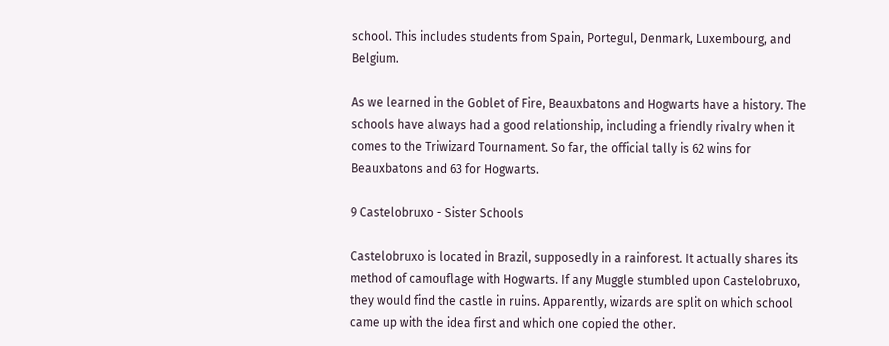school. This includes students from Spain, Portegul, Denmark, Luxembourg, and Belgium.

As we learned in the Goblet of Fire, Beauxbatons and Hogwarts have a history. The schools have always had a good relationship, including a friendly rivalry when it comes to the Triwizard Tournament. So far, the official tally is 62 wins for Beauxbatons and 63 for Hogwarts.

9 Castelobruxo - Sister Schools

Castelobruxo is located in Brazil, supposedly in a rainforest. It actually shares its method of camouflage with Hogwarts. If any Muggle stumbled upon Castelobruxo, they would find the castle in ruins. Apparently, wizards are split on which school came up with the idea first and which one copied the other.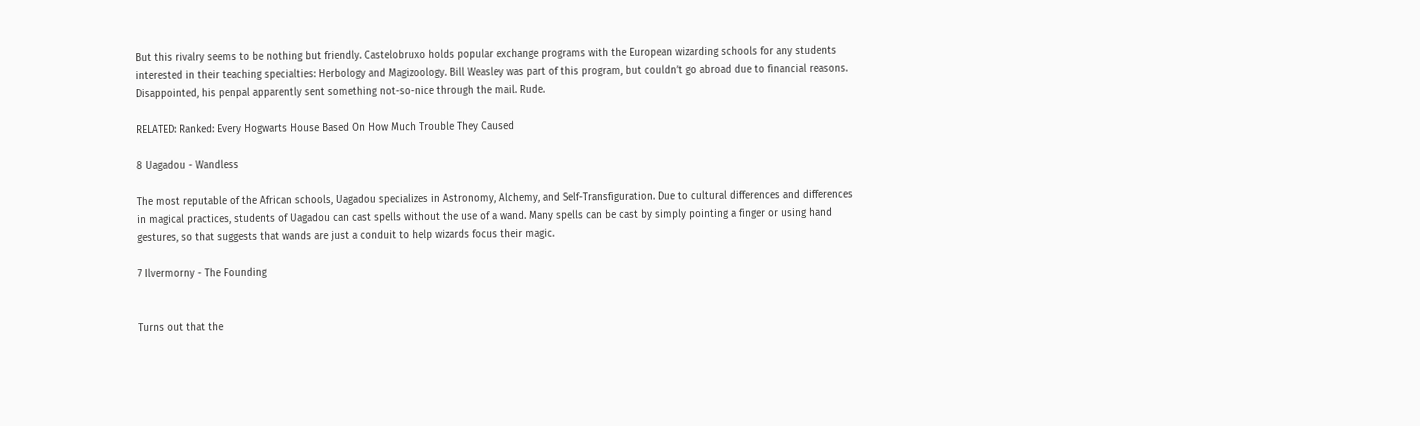But this rivalry seems to be nothing but friendly. Castelobruxo holds popular exchange programs with the European wizarding schools for any students interested in their teaching specialties: Herbology and Magizoology. Bill Weasley was part of this program, but couldn’t go abroad due to financial reasons. Disappointed, his penpal apparently sent something not-so-nice through the mail. Rude.

RELATED: Ranked: Every Hogwarts House Based On How Much Trouble They Caused

8 Uagadou - Wandless

The most reputable of the African schools, Uagadou specializes in Astronomy, Alchemy, and Self-Transfiguration. Due to cultural differences and differences in magical practices, students of Uagadou can cast spells without the use of a wand. Many spells can be cast by simply pointing a finger or using hand gestures, so that suggests that wands are just a conduit to help wizards focus their magic.

7 Ilvermorny - The Founding


Turns out that the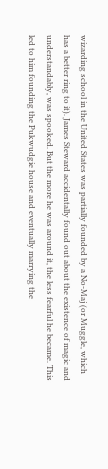wizarding school in the United States was partially founded by a No-Maj (or Muggle, which has a better ring to it). James Steward accidentally found out about the existence of magic and understandably, was spooked. But the more he was around it, the less fearful he became. This led to him founding the Pukwudgie house and eventually marrying the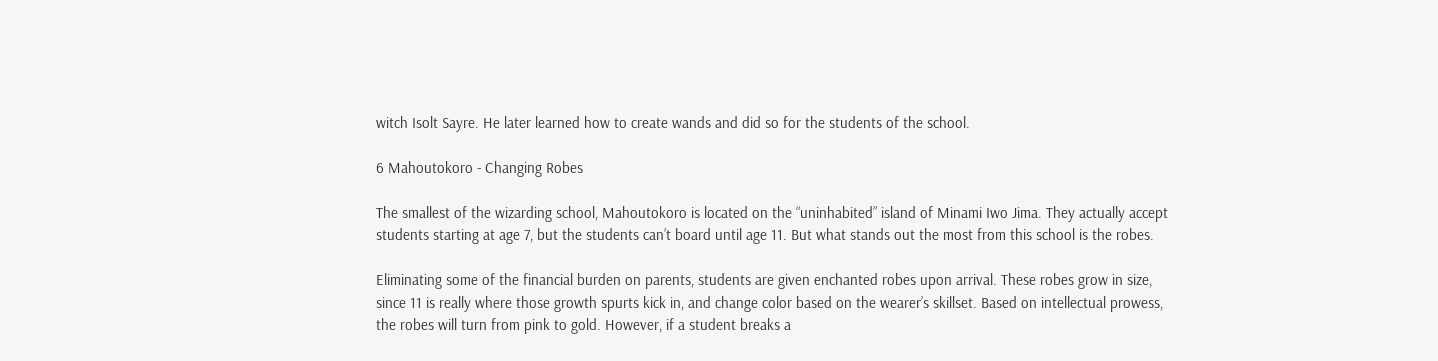witch Isolt Sayre. He later learned how to create wands and did so for the students of the school.

6 Mahoutokoro - Changing Robes

The smallest of the wizarding school, Mahoutokoro is located on the “uninhabited” island of Minami Iwo Jima. They actually accept students starting at age 7, but the students can’t board until age 11. But what stands out the most from this school is the robes.

Eliminating some of the financial burden on parents, students are given enchanted robes upon arrival. These robes grow in size, since 11 is really where those growth spurts kick in, and change color based on the wearer’s skillset. Based on intellectual prowess, the robes will turn from pink to gold. However, if a student breaks a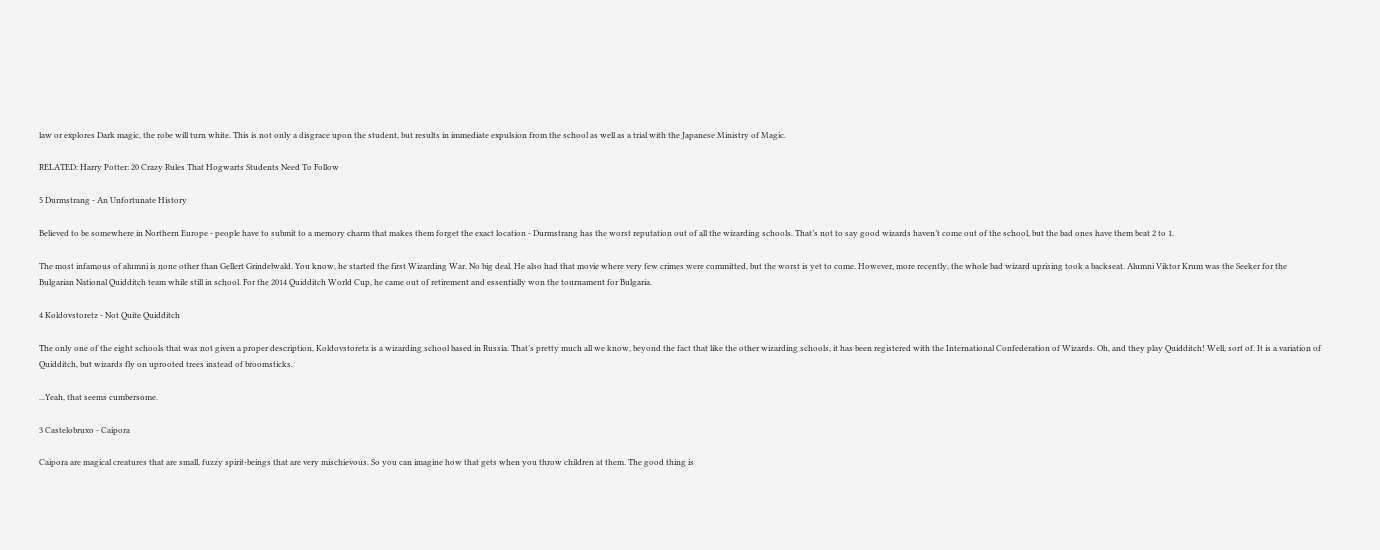law or explores Dark magic, the robe will turn white. This is not only a disgrace upon the student, but results in immediate expulsion from the school as well as a trial with the Japanese Ministry of Magic.

RELATED: Harry Potter: 20 Crazy Rules That Hogwarts Students Need To Follow

5 Durmstrang - An Unfortunate History

Believed to be somewhere in Northern Europe - people have to submit to a memory charm that makes them forget the exact location - Durmstrang has the worst reputation out of all the wizarding schools. That’s not to say good wizards haven’t come out of the school, but the bad ones have them beat 2 to 1.

The most infamous of alumni is none other than Gellert Grindelwald. You know, he started the first Wizarding War. No big deal. He also had that movie where very few crimes were committed, but the worst is yet to come. However, more recently, the whole bad wizard uprising took a backseat. Alumni Viktor Krum was the Seeker for the Bulgarian National Quidditch team while still in school. For the 2014 Quidditch World Cup, he came out of retirement and essentially won the tournament for Bulgaria.

4 Koldovstoretz - Not Quite Quidditch

The only one of the eight schools that was not given a proper description, Koldovstoretz is a wizarding school based in Russia. That’s pretty much all we know, beyond the fact that like the other wizarding schools, it has been registered with the International Confederation of Wizards. Oh, and they play Quidditch! Well, sort of. It is a variation of Quidditch, but wizards fly on uprooted trees instead of broomsticks.

...Yeah, that seems cumbersome.

3 Castelobruxo - Caipora

Caipora are magical creatures that are small, fuzzy spirit-beings that are very mischievous. So you can imagine how that gets when you throw children at them. The good thing is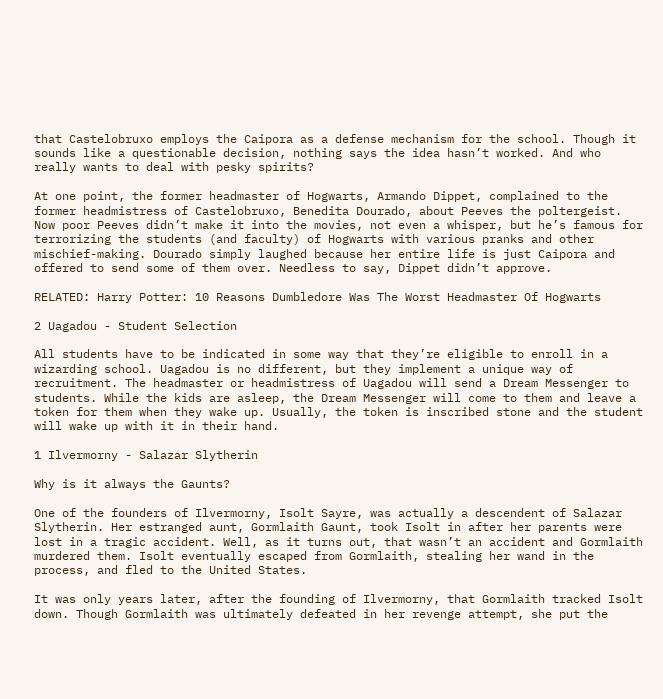that Castelobruxo employs the Caipora as a defense mechanism for the school. Though it sounds like a questionable decision, nothing says the idea hasn’t worked. And who really wants to deal with pesky spirits?

At one point, the former headmaster of Hogwarts, Armando Dippet, complained to the former headmistress of Castelobruxo, Benedita Dourado, about Peeves the poltergeist. Now poor Peeves didn’t make it into the movies, not even a whisper, but he’s famous for terrorizing the students (and faculty) of Hogwarts with various pranks and other mischief-making. Dourado simply laughed because her entire life is just Caipora and offered to send some of them over. Needless to say, Dippet didn’t approve.

RELATED: Harry Potter: 10 Reasons Dumbledore Was The Worst Headmaster Of Hogwarts

2 Uagadou - Student Selection

All students have to be indicated in some way that they’re eligible to enroll in a wizarding school. Uagadou is no different, but they implement a unique way of recruitment. The headmaster or headmistress of Uagadou will send a Dream Messenger to students. While the kids are asleep, the Dream Messenger will come to them and leave a token for them when they wake up. Usually, the token is inscribed stone and the student will wake up with it in their hand.

1 Ilvermorny - Salazar Slytherin

Why is it always the Gaunts?

One of the founders of Ilvermorny, Isolt Sayre, was actually a descendent of Salazar Slytherin. Her estranged aunt, Gormlaith Gaunt, took Isolt in after her parents were lost in a tragic accident. Well, as it turns out, that wasn’t an accident and Gormlaith murdered them. Isolt eventually escaped from Gormlaith, stealing her wand in the process, and fled to the United States.

It was only years later, after the founding of Ilvermorny, that Gormlaith tracked Isolt down. Though Gormlaith was ultimately defeated in her revenge attempt, she put the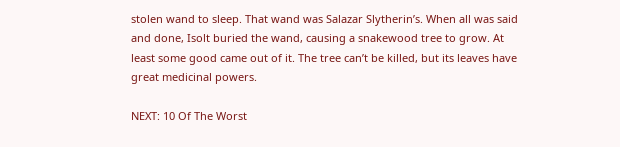stolen wand to sleep. That wand was Salazar Slytherin’s. When all was said and done, Isolt buried the wand, causing a snakewood tree to grow. At least some good came out of it. The tree can’t be killed, but its leaves have great medicinal powers.

NEXT: 10 Of The Worst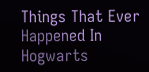Things That Ever Happened In Hogwarts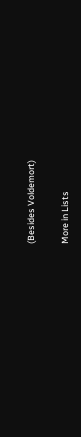(Besides Voldemort)

More in Lists